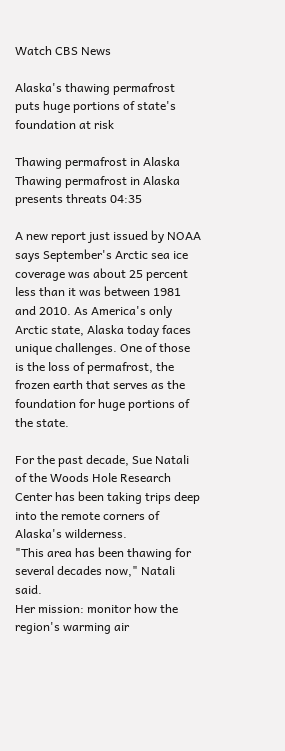Watch CBS News

Alaska's thawing permafrost puts huge portions of state's foundation at risk

Thawing permafrost in Alaska
Thawing permafrost in Alaska presents threats 04:35

A new report just issued by NOAA says September's Arctic sea ice coverage was about 25 percent less than it was between 1981 and 2010. As America's only Arctic state, Alaska today faces unique challenges. One of those is the loss of permafrost, the frozen earth that serves as the foundation for huge portions of the state.

For the past decade, Sue Natali of the Woods Hole Research Center has been taking trips deep into the remote corners of Alaska's wilderness.
"This area has been thawing for several decades now," Natali said.
Her mission: monitor how the region's warming air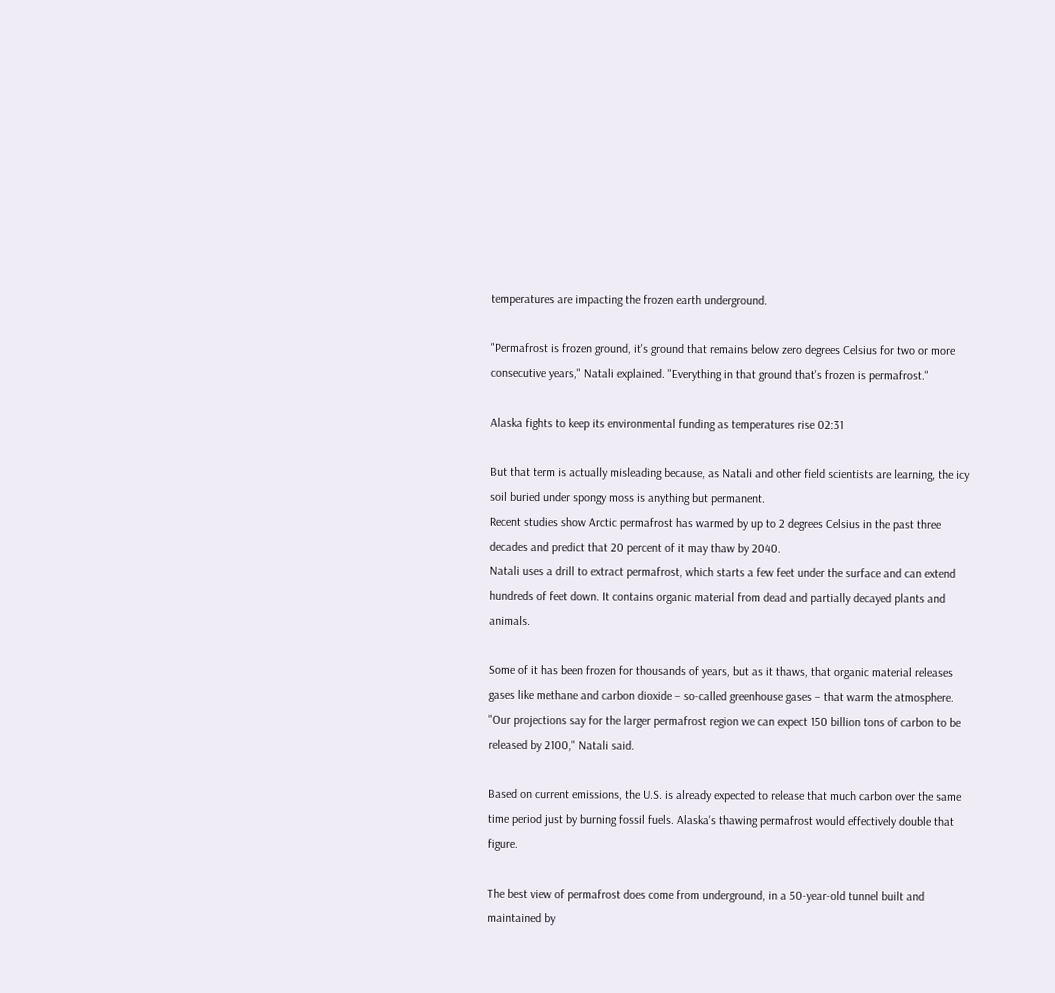temperatures are impacting the frozen earth underground.

"Permafrost is frozen ground, it's ground that remains below zero degrees Celsius for two or more consecutive years," Natali explained. "Everything in that ground that's frozen is permafrost."

Alaska fights to keep its environmental funding as temperatures rise 02:31

But that term is actually misleading because, as Natali and other field scientists are learning, the icy soil buried under spongy moss is anything but permanent.
Recent studies show Arctic permafrost has warmed by up to 2 degrees Celsius in the past three decades and predict that 20 percent of it may thaw by 2040.
Natali uses a drill to extract permafrost, which starts a few feet under the surface and can extend hundreds of feet down. It contains organic material from dead and partially decayed plants and animals.

Some of it has been frozen for thousands of years, but as it thaws, that organic material releases gases like methane and carbon dioxide – so-called greenhouse gases – that warm the atmosphere.
"Our projections say for the larger permafrost region we can expect 150 billion tons of carbon to be released by 2100," Natali said.

Based on current emissions, the U.S. is already expected to release that much carbon over the same time period just by burning fossil fuels. Alaska's thawing permafrost would effectively double that figure.

The best view of permafrost does come from underground, in a 50-year-old tunnel built and maintained by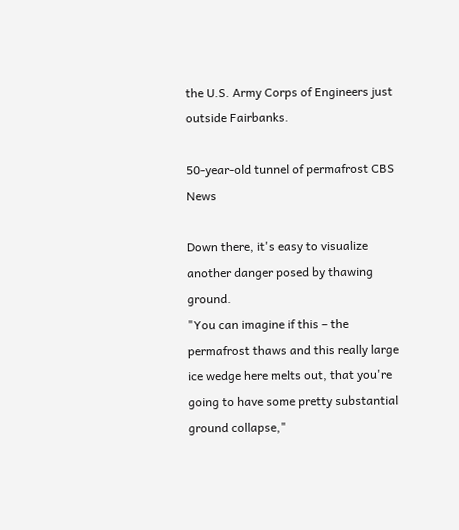the U.S. Army Corps of Engineers just outside Fairbanks.

50-year-old tunnel of permafrost CBS News

Down there, it's easy to visualize another danger posed by thawing ground.
"You can imagine if this – the permafrost thaws and this really large ice wedge here melts out, that you're going to have some pretty substantial ground collapse,"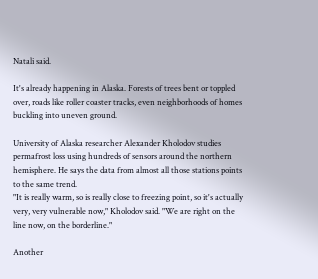Natali said.

It's already happening in Alaska. Forests of trees bent or toppled over, roads like roller coaster tracks, even neighborhoods of homes buckling into uneven ground.

University of Alaska researcher Alexander Kholodov studies permafrost loss using hundreds of sensors around the northern hemisphere. He says the data from almost all those stations points to the same trend.
"It is really warm, so is really close to freezing point, so it's actually very, very vulnerable now," Kholodov said. "We are right on the line now, on the borderline."

Another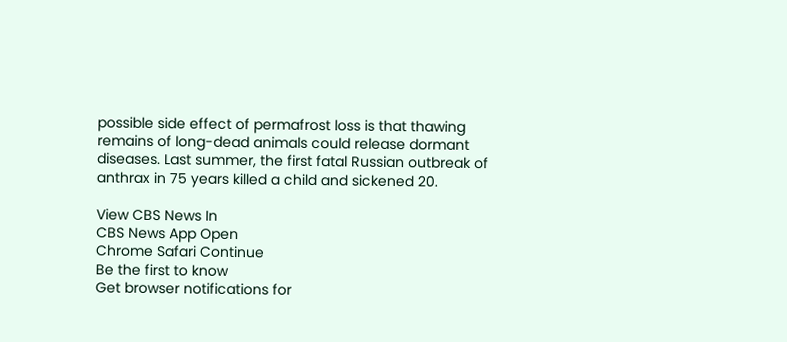possible side effect of permafrost loss is that thawing remains of long-dead animals could release dormant diseases. Last summer, the first fatal Russian outbreak of anthrax in 75 years killed a child and sickened 20.

View CBS News In
CBS News App Open
Chrome Safari Continue
Be the first to know
Get browser notifications for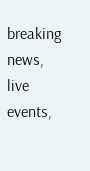breaking news, live events,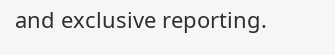and exclusive reporting.